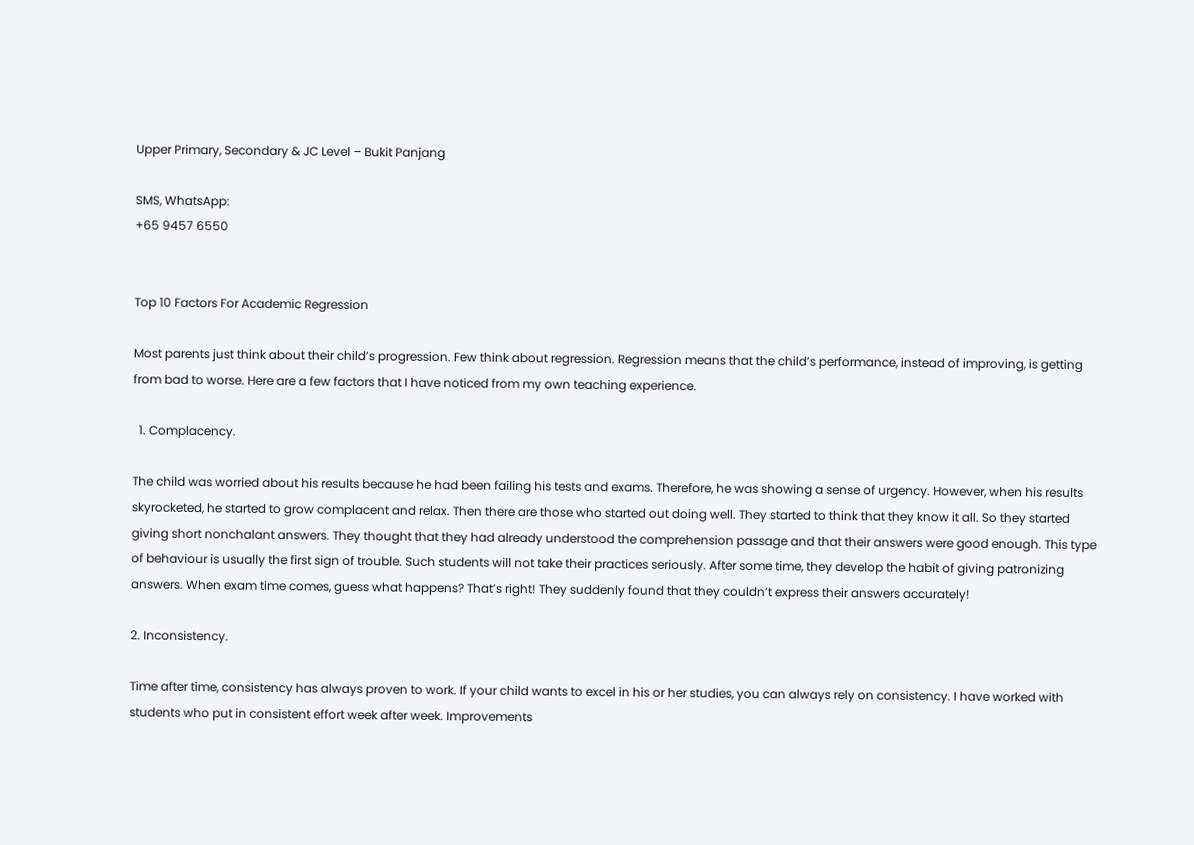Upper Primary, Secondary & JC Level – Bukit Panjang

SMS, WhatsApp:
+65 9457 6550


Top 10 Factors For Academic Regression

Most parents just think about their child’s progression. Few think about regression. Regression means that the child’s performance, instead of improving, is getting from bad to worse. Here are a few factors that I have noticed from my own teaching experience.

  1. Complacency.

The child was worried about his results because he had been failing his tests and exams. Therefore, he was showing a sense of urgency. However, when his results skyrocketed, he started to grow complacent and relax. Then there are those who started out doing well. They started to think that they know it all. So they started giving short nonchalant answers. They thought that they had already understood the comprehension passage and that their answers were good enough. This type of behaviour is usually the first sign of trouble. Such students will not take their practices seriously. After some time, they develop the habit of giving patronizing answers. When exam time comes, guess what happens? That’s right! They suddenly found that they couldn’t express their answers accurately!

2. Inconsistency.

Time after time, consistency has always proven to work. If your child wants to excel in his or her studies, you can always rely on consistency. I have worked with students who put in consistent effort week after week. Improvements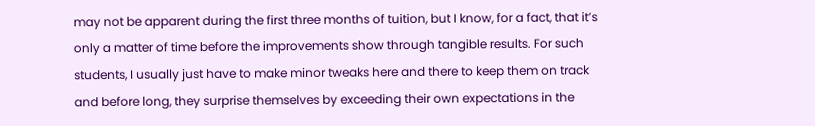may not be apparent during the first three months of tuition, but I know, for a fact, that it’s only a matter of time before the improvements show through tangible results. For such students, I usually just have to make minor tweaks here and there to keep them on track and before long, they surprise themselves by exceeding their own expectations in the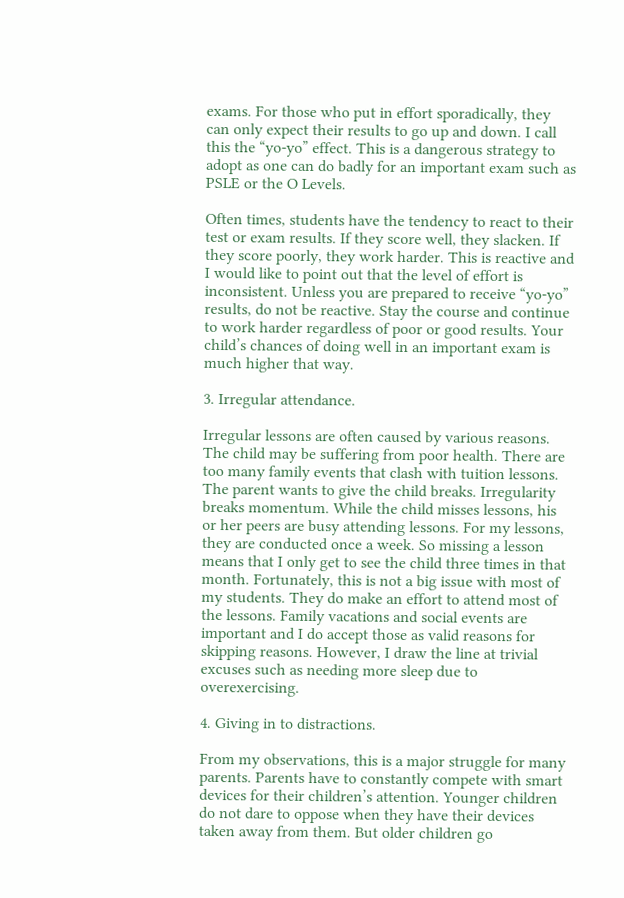exams. For those who put in effort sporadically, they can only expect their results to go up and down. I call this the “yo-yo” effect. This is a dangerous strategy to adopt as one can do badly for an important exam such as PSLE or the O Levels.

Often times, students have the tendency to react to their test or exam results. If they score well, they slacken. If they score poorly, they work harder. This is reactive and I would like to point out that the level of effort is inconsistent. Unless you are prepared to receive “yo-yo” results, do not be reactive. Stay the course and continue to work harder regardless of poor or good results. Your child’s chances of doing well in an important exam is much higher that way.

3. Irregular attendance.

Irregular lessons are often caused by various reasons. The child may be suffering from poor health. There are too many family events that clash with tuition lessons. The parent wants to give the child breaks. Irregularity breaks momentum. While the child misses lessons, his or her peers are busy attending lessons. For my lessons, they are conducted once a week. So missing a lesson means that I only get to see the child three times in that month. Fortunately, this is not a big issue with most of my students. They do make an effort to attend most of the lessons. Family vacations and social events are important and I do accept those as valid reasons for skipping reasons. However, I draw the line at trivial excuses such as needing more sleep due to overexercising.

4. Giving in to distractions.

From my observations, this is a major struggle for many parents. Parents have to constantly compete with smart devices for their children’s attention. Younger children do not dare to oppose when they have their devices taken away from them. But older children go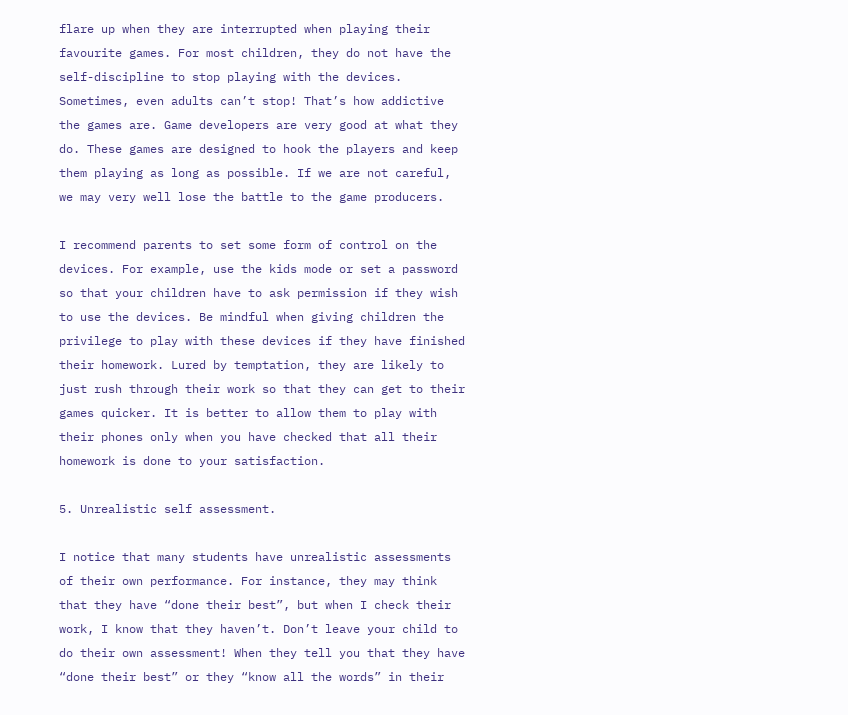flare up when they are interrupted when playing their favourite games. For most children, they do not have the self-discipline to stop playing with the devices. Sometimes, even adults can’t stop! That’s how addictive the games are. Game developers are very good at what they do. These games are designed to hook the players and keep them playing as long as possible. If we are not careful, we may very well lose the battle to the game producers.

I recommend parents to set some form of control on the devices. For example, use the kids mode or set a password so that your children have to ask permission if they wish to use the devices. Be mindful when giving children the privilege to play with these devices if they have finished their homework. Lured by temptation, they are likely to just rush through their work so that they can get to their games quicker. It is better to allow them to play with their phones only when you have checked that all their homework is done to your satisfaction.

5. Unrealistic self assessment.

I notice that many students have unrealistic assessments of their own performance. For instance, they may think that they have “done their best”, but when I check their work, I know that they haven’t. Don’t leave your child to do their own assessment! When they tell you that they have “done their best” or they “know all the words” in their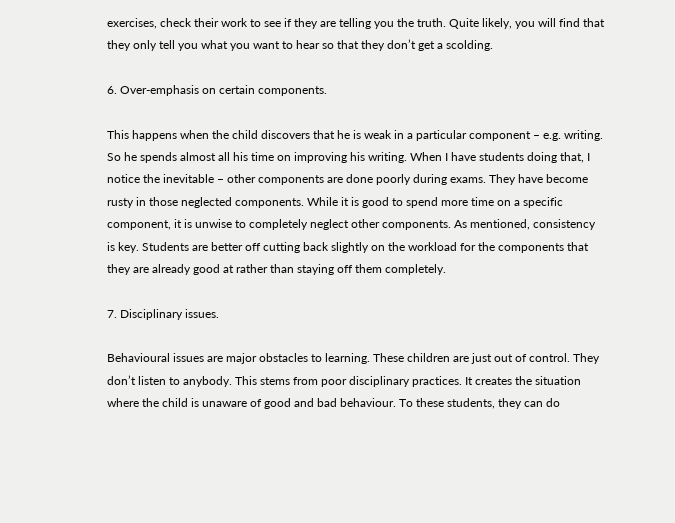exercises, check their work to see if they are telling you the truth. Quite likely, you will find that they only tell you what you want to hear so that they don’t get a scolding.

6. Over-emphasis on certain components.

This happens when the child discovers that he is weak in a particular component – e.g. writing. So he spends almost all his time on improving his writing. When I have students doing that, I notice the inevitable – other components are done poorly during exams. They have become rusty in those neglected components. While it is good to spend more time on a specific component, it is unwise to completely neglect other components. As mentioned, consistency is key. Students are better off cutting back slightly on the workload for the components that they are already good at rather than staying off them completely.

7. Disciplinary issues.

Behavioural issues are major obstacles to learning. These children are just out of control. They don’t listen to anybody. This stems from poor disciplinary practices. It creates the situation where the child is unaware of good and bad behaviour. To these students, they can do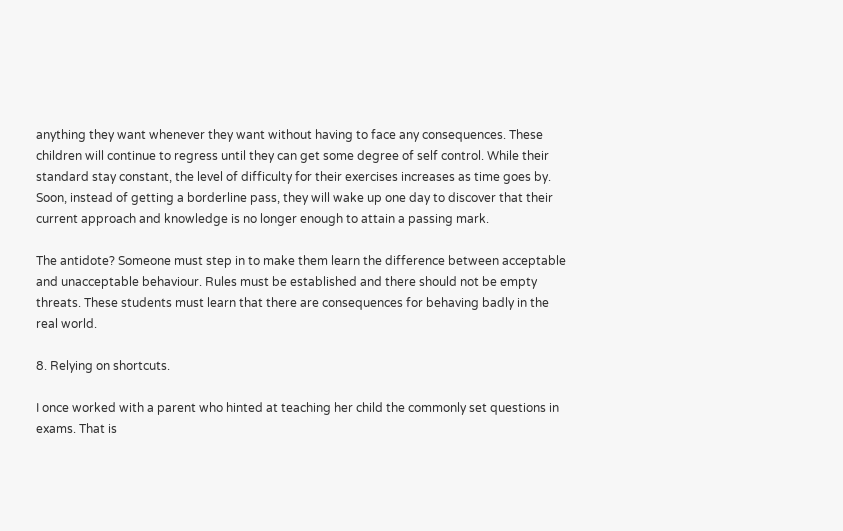anything they want whenever they want without having to face any consequences. These children will continue to regress until they can get some degree of self control. While their standard stay constant, the level of difficulty for their exercises increases as time goes by. Soon, instead of getting a borderline pass, they will wake up one day to discover that their current approach and knowledge is no longer enough to attain a passing mark.

The antidote? Someone must step in to make them learn the difference between acceptable and unacceptable behaviour. Rules must be established and there should not be empty threats. These students must learn that there are consequences for behaving badly in the real world.

8. Relying on shortcuts.

I once worked with a parent who hinted at teaching her child the commonly set questions in exams. That is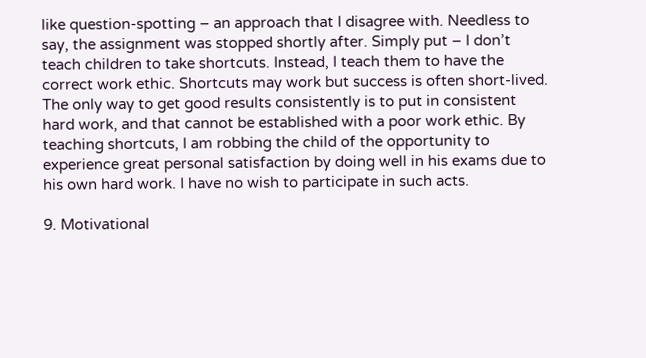like question-spotting – an approach that I disagree with. Needless to say, the assignment was stopped shortly after. Simply put – I don’t teach children to take shortcuts. Instead, I teach them to have the correct work ethic. Shortcuts may work but success is often short-lived. The only way to get good results consistently is to put in consistent hard work, and that cannot be established with a poor work ethic. By teaching shortcuts, I am robbing the child of the opportunity to experience great personal satisfaction by doing well in his exams due to his own hard work. I have no wish to participate in such acts.

9. Motivational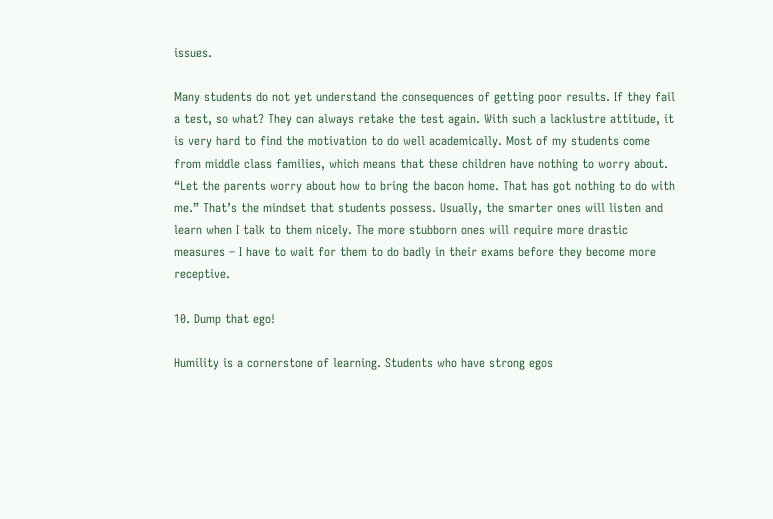issues.

Many students do not yet understand the consequences of getting poor results. If they fail a test, so what? They can always retake the test again. With such a lacklustre attitude, it is very hard to find the motivation to do well academically. Most of my students come from middle class families, which means that these children have nothing to worry about. “Let the parents worry about how to bring the bacon home. That has got nothing to do with me.” That’s the mindset that students possess. Usually, the smarter ones will listen and learn when I talk to them nicely. The more stubborn ones will require more drastic measures – I have to wait for them to do badly in their exams before they become more receptive.

10. Dump that ego!

Humility is a cornerstone of learning. Students who have strong egos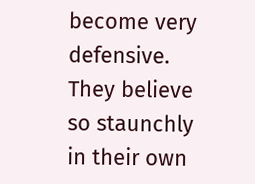become very defensive. They believe so staunchly in their own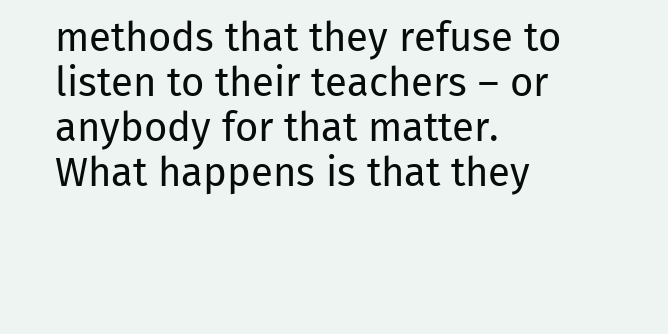methods that they refuse to listen to their teachers – or anybody for that matter. What happens is that they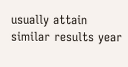usually attain similar results year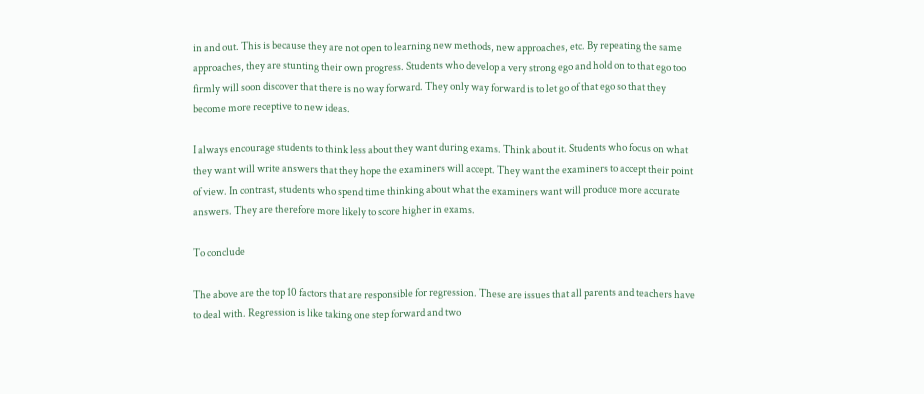in and out. This is because they are not open to learning new methods, new approaches, etc. By repeating the same approaches, they are stunting their own progress. Students who develop a very strong ego and hold on to that ego too firmly will soon discover that there is no way forward. They only way forward is to let go of that ego so that they become more receptive to new ideas.

I always encourage students to think less about they want during exams. Think about it. Students who focus on what they want will write answers that they hope the examiners will accept. They want the examiners to accept their point of view. In contrast, students who spend time thinking about what the examiners want will produce more accurate answers. They are therefore more likely to score higher in exams.

To conclude

The above are the top 10 factors that are responsible for regression. These are issues that all parents and teachers have to deal with. Regression is like taking one step forward and two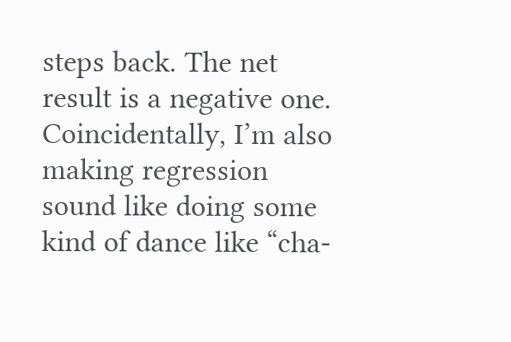steps back. The net result is a negative one. Coincidentally, I’m also making regression sound like doing some kind of dance like “cha-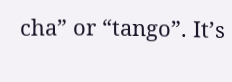cha” or “tango”. It’s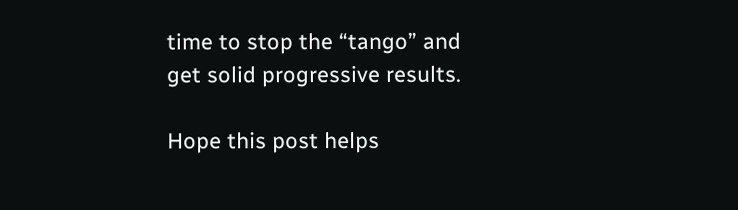time to stop the “tango” and get solid progressive results.

Hope this post helps